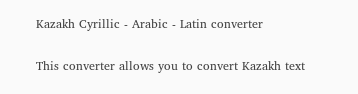Kazakh Cyrillic - Arabic - Latin converter

This converter allows you to convert Kazakh text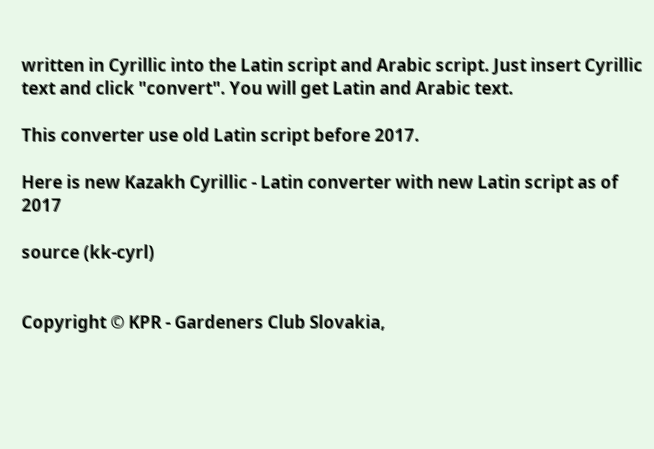written in Cyrillic into the Latin script and Arabic script. Just insert Cyrillic text and click "convert". You will get Latin and Arabic text.

This converter use old Latin script before 2017.

Here is new Kazakh Cyrillic - Latin converter with new Latin script as of 2017

source (kk-cyrl)


Copyright © KPR - Gardeners Club Slovakia,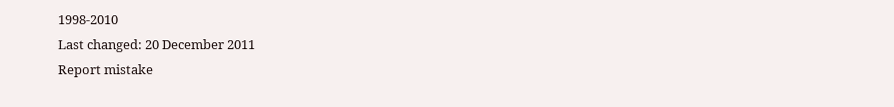1998-2010
Last changed: 20 December 2011
Report mistake